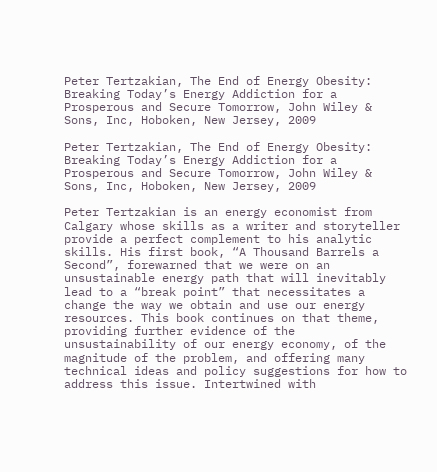Peter Tertzakian, The End of Energy Obesity: Breaking Today’s Energy Addiction for a Prosperous and Secure Tomorrow, John Wiley & Sons, Inc, Hoboken, New Jersey, 2009

Peter Tertzakian, The End of Energy Obesity: Breaking Today’s Energy Addiction for a Prosperous and Secure Tomorrow, John Wiley & Sons, Inc, Hoboken, New Jersey, 2009

Peter Tertzakian is an energy economist from Calgary whose skills as a writer and storyteller provide a perfect complement to his analytic skills. His first book, “A Thousand Barrels a Second”, forewarned that we were on an unsustainable energy path that will inevitably lead to a “break point” that necessitates a change the way we obtain and use our energy resources. This book continues on that theme, providing further evidence of the unsustainability of our energy economy, of the magnitude of the problem, and offering many technical ideas and policy suggestions for how to address this issue. Intertwined with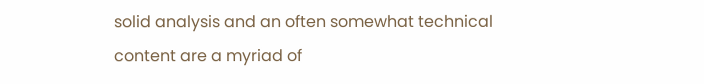solid analysis and an often somewhat technical content are a myriad of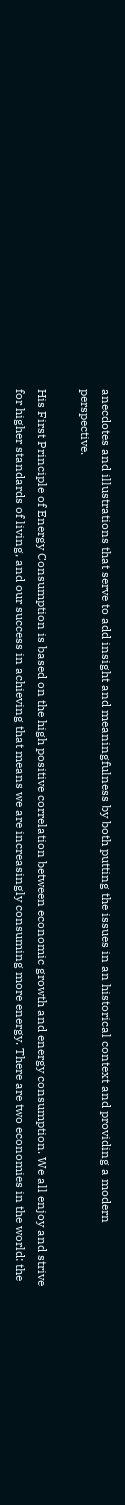anecdotes and illustrations that serve to add insight and meaningfulness by both putting the issues in an historical context and providing a modern perspective.

His First Principle of Energy Consumption is based on the high positive correlation between economic growth and energy consumption. We all enjoy and strive for higher standards of living, and our success in achieving that means we are increasingly consuming more energy. There are two economies in the world: the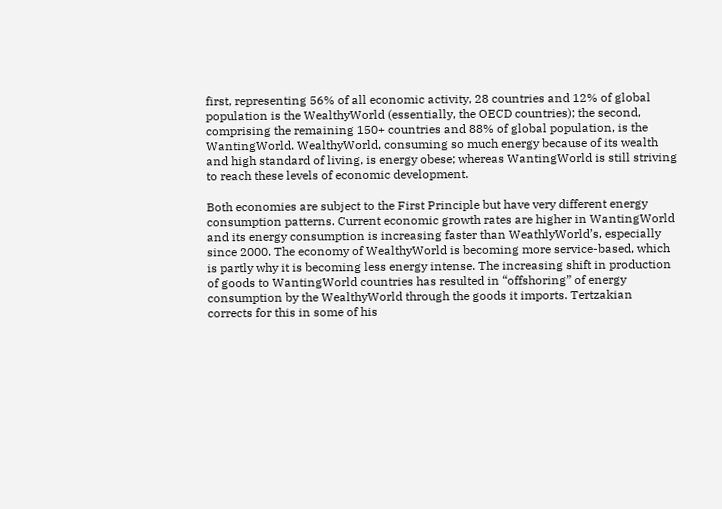first, representing 56% of all economic activity, 28 countries and 12% of global population is the WealthyWorld (essentially, the OECD countries); the second, comprising the remaining 150+ countries and 88% of global population, is the WantingWorld. WealthyWorld, consuming so much energy because of its wealth and high standard of living, is energy obese; whereas WantingWorld is still striving to reach these levels of economic development.

Both economies are subject to the First Principle but have very different energy consumption patterns. Current economic growth rates are higher in WantingWorld and its energy consumption is increasing faster than WeathlyWorld’s, especially since 2000. The economy of WealthyWorld is becoming more service-based, which is partly why it is becoming less energy intense. The increasing shift in production of goods to WantingWorld countries has resulted in “offshoring” of energy consumption by the WealthyWorld through the goods it imports. Tertzakian corrects for this in some of his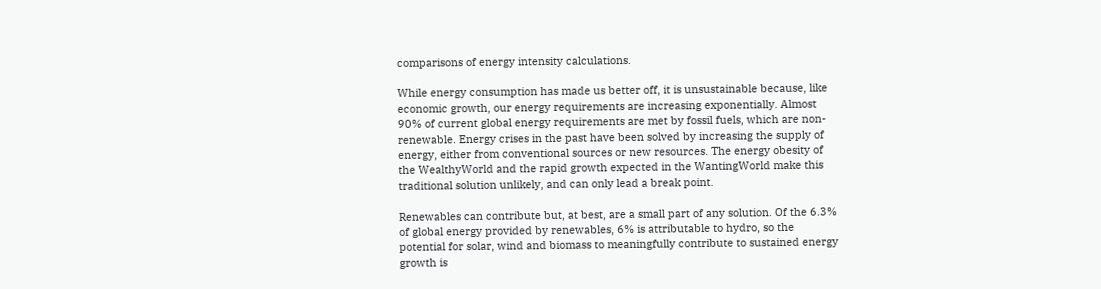comparisons of energy intensity calculations.

While energy consumption has made us better off, it is unsustainable because, like economic growth, our energy requirements are increasing exponentially. Almost 90% of current global energy requirements are met by fossil fuels, which are non-renewable. Energy crises in the past have been solved by increasing the supply of energy, either from conventional sources or new resources. The energy obesity of the WealthyWorld and the rapid growth expected in the WantingWorld make this traditional solution unlikely, and can only lead a break point.

Renewables can contribute but, at best, are a small part of any solution. Of the 6.3% of global energy provided by renewables, 6% is attributable to hydro, so the potential for solar, wind and biomass to meaningfully contribute to sustained energy growth is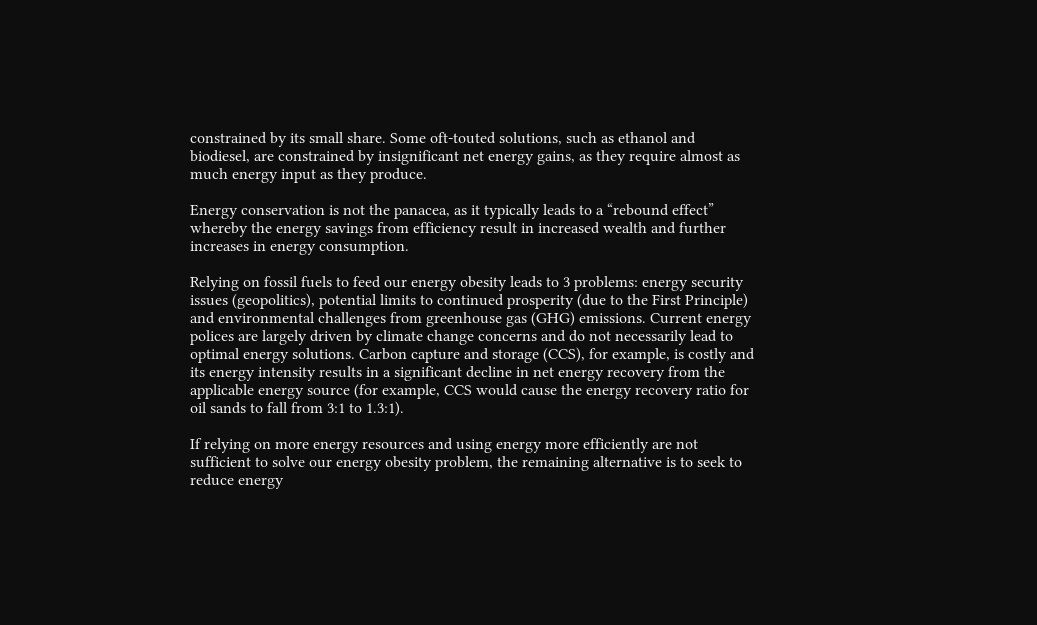constrained by its small share. Some oft-touted solutions, such as ethanol and biodiesel, are constrained by insignificant net energy gains, as they require almost as much energy input as they produce.

Energy conservation is not the panacea, as it typically leads to a “rebound effect” whereby the energy savings from efficiency result in increased wealth and further increases in energy consumption.

Relying on fossil fuels to feed our energy obesity leads to 3 problems: energy security issues (geopolitics), potential limits to continued prosperity (due to the First Principle) and environmental challenges from greenhouse gas (GHG) emissions. Current energy polices are largely driven by climate change concerns and do not necessarily lead to optimal energy solutions. Carbon capture and storage (CCS), for example, is costly and its energy intensity results in a significant decline in net energy recovery from the applicable energy source (for example, CCS would cause the energy recovery ratio for oil sands to fall from 3:1 to 1.3:1).

If relying on more energy resources and using energy more efficiently are not sufficient to solve our energy obesity problem, the remaining alternative is to seek to reduce energy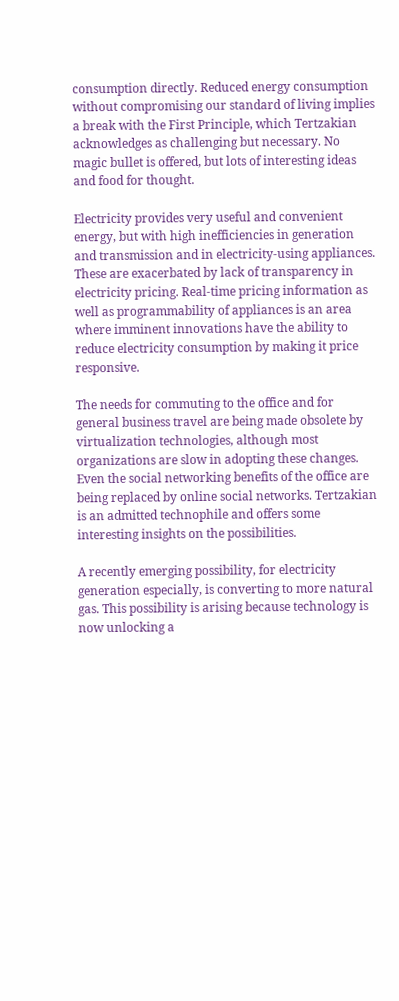consumption directly. Reduced energy consumption without compromising our standard of living implies a break with the First Principle, which Tertzakian acknowledges as challenging but necessary. No magic bullet is offered, but lots of interesting ideas and food for thought.

Electricity provides very useful and convenient energy, but with high inefficiencies in generation and transmission and in electricity-using appliances. These are exacerbated by lack of transparency in electricity pricing. Real-time pricing information as well as programmability of appliances is an area where imminent innovations have the ability to reduce electricity consumption by making it price responsive.

The needs for commuting to the office and for general business travel are being made obsolete by virtualization technologies, although most organizations are slow in adopting these changes. Even the social networking benefits of the office are being replaced by online social networks. Tertzakian is an admitted technophile and offers some interesting insights on the possibilities.

A recently emerging possibility, for electricity generation especially, is converting to more natural gas. This possibility is arising because technology is now unlocking a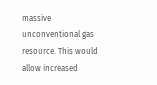massive unconventional gas resource. This would allow increased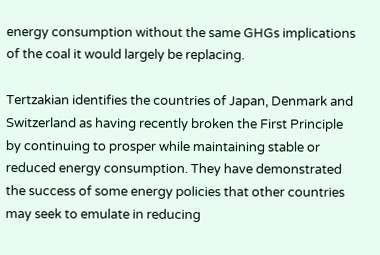energy consumption without the same GHGs implications of the coal it would largely be replacing.

Tertzakian identifies the countries of Japan, Denmark and Switzerland as having recently broken the First Principle by continuing to prosper while maintaining stable or reduced energy consumption. They have demonstrated the success of some energy policies that other countries may seek to emulate in reducing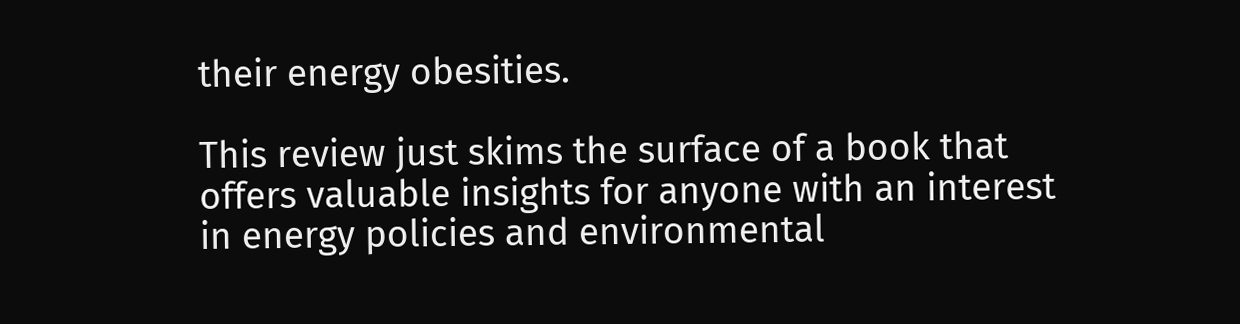their energy obesities.

This review just skims the surface of a book that offers valuable insights for anyone with an interest in energy policies and environmental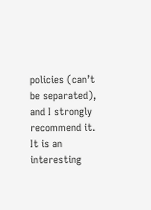policies (can’t be separated), and I strongly recommend it. It is an interesting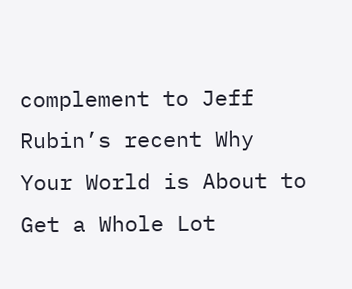complement to Jeff Rubin’s recent Why Your World is About to Get a Whole Lot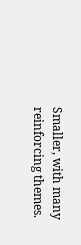Smaller, with many reinforcing themes.